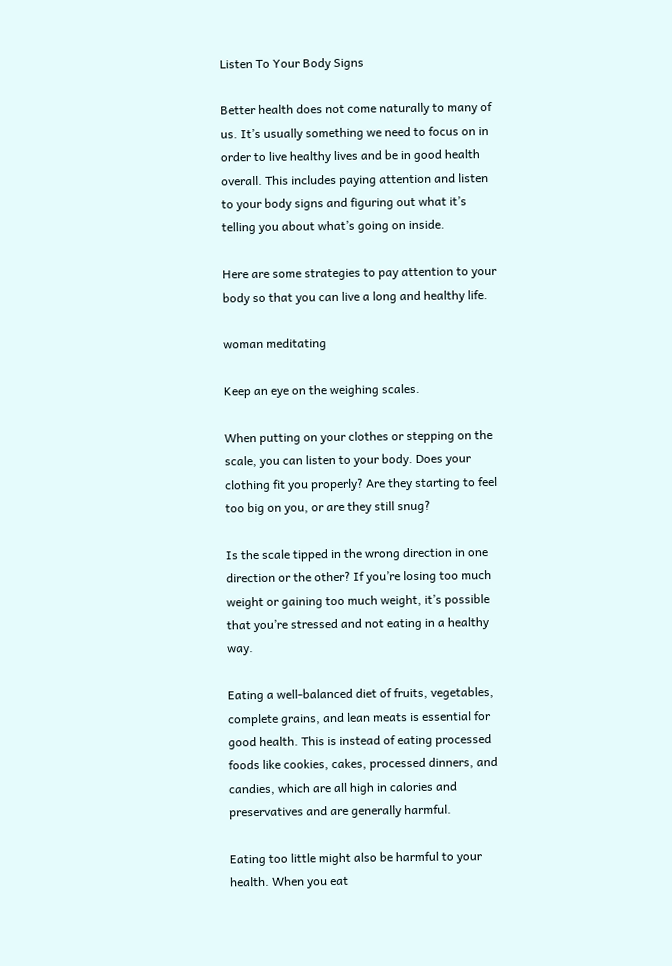Listen To Your Body Signs

Better health does not come naturally to many of us. It’s usually something we need to focus on in order to live healthy lives and be in good health overall. This includes paying attention and listen to your body signs and figuring out what it’s telling you about what’s going on inside.

Here are some strategies to pay attention to your body so that you can live a long and healthy life.

woman meditating

Keep an eye on the weighing scales.

When putting on your clothes or stepping on the scale, you can listen to your body. Does your clothing fit you properly? Are they starting to feel too big on you, or are they still snug?

Is the scale tipped in the wrong direction in one direction or the other? If you’re losing too much weight or gaining too much weight, it’s possible that you’re stressed and not eating in a healthy way.

Eating a well-balanced diet of fruits, vegetables, complete grains, and lean meats is essential for good health. This is instead of eating processed foods like cookies, cakes, processed dinners, and candies, which are all high in calories and preservatives and are generally harmful.

Eating too little might also be harmful to your health. When you eat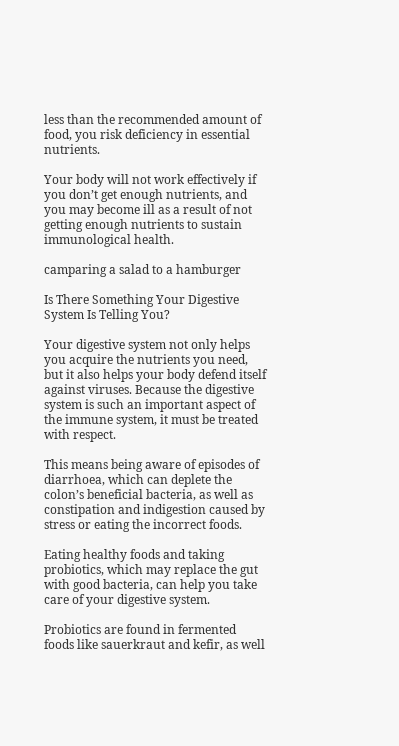less than the recommended amount of food, you risk deficiency in essential nutrients.

Your body will not work effectively if you don’t get enough nutrients, and you may become ill as a result of not getting enough nutrients to sustain immunological health.

camparing a salad to a hamburger

Is There Something Your Digestive System Is Telling You?

Your digestive system not only helps you acquire the nutrients you need, but it also helps your body defend itself against viruses. Because the digestive system is such an important aspect of the immune system, it must be treated with respect.

This means being aware of episodes of diarrhoea, which can deplete the colon’s beneficial bacteria, as well as constipation and indigestion caused by stress or eating the incorrect foods.

Eating healthy foods and taking probiotics, which may replace the gut with good bacteria, can help you take care of your digestive system.

Probiotics are found in fermented foods like sauerkraut and kefir, as well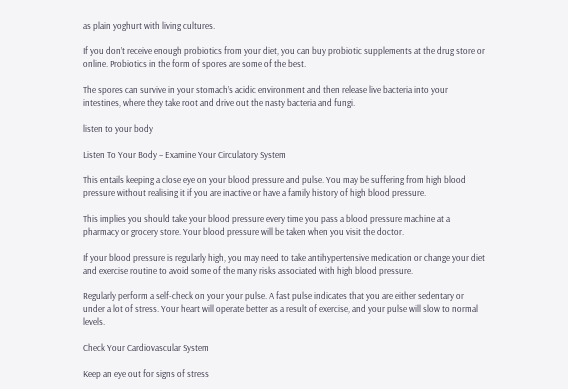as plain yoghurt with living cultures.

If you don’t receive enough probiotics from your diet, you can buy probiotic supplements at the drug store or online. Probiotics in the form of spores are some of the best.

The spores can survive in your stomach’s acidic environment and then release live bacteria into your intestines, where they take root and drive out the nasty bacteria and fungi.

listen to your body

Listen To Your Body – Examine Your Circulatory System

This entails keeping a close eye on your blood pressure and pulse. You may be suffering from high blood pressure without realising it if you are inactive or have a family history of high blood pressure.

This implies you should take your blood pressure every time you pass a blood pressure machine at a pharmacy or grocery store. Your blood pressure will be taken when you visit the doctor.

If your blood pressure is regularly high, you may need to take antihypertensive medication or change your diet and exercise routine to avoid some of the many risks associated with high blood pressure.

Regularly perform a self-check on your your pulse. A fast pulse indicates that you are either sedentary or under a lot of stress. Your heart will operate better as a result of exercise, and your pulse will slow to normal levels.

Check Your Cardiovascular System

Keep an eye out for signs of stress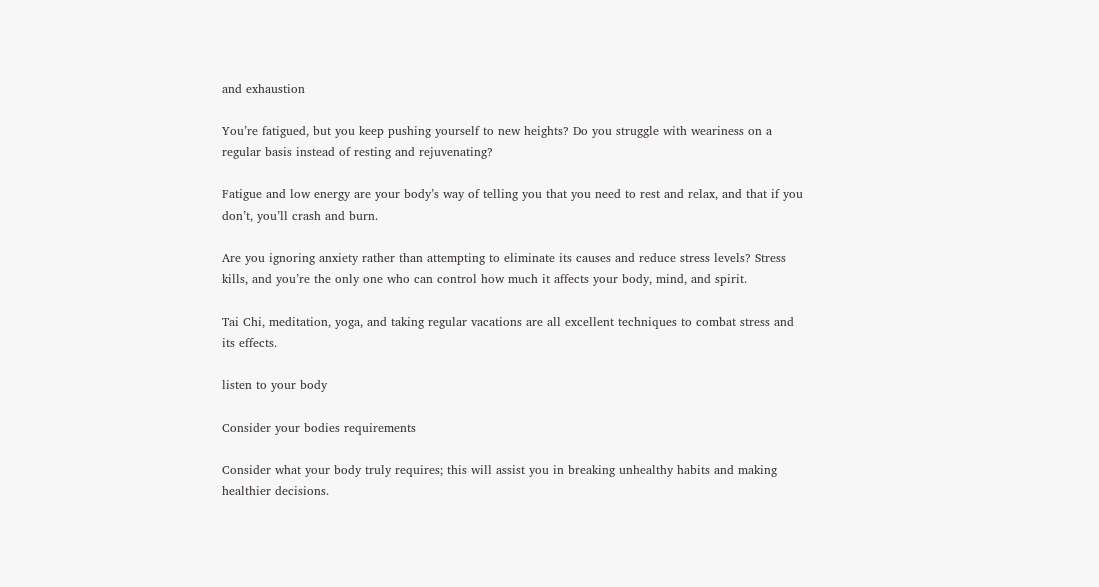and exhaustion

You’re fatigued, but you keep pushing yourself to new heights? Do you struggle with weariness on a regular basis instead of resting and rejuvenating?

Fatigue and low energy are your body’s way of telling you that you need to rest and relax, and that if you don’t, you’ll crash and burn.

Are you ignoring anxiety rather than attempting to eliminate its causes and reduce stress levels? Stress kills, and you’re the only one who can control how much it affects your body, mind, and spirit.

Tai Chi, meditation, yoga, and taking regular vacations are all excellent techniques to combat stress and its effects.

listen to your body

Consider your bodies requirements

Consider what your body truly requires; this will assist you in breaking unhealthy habits and making healthier decisions.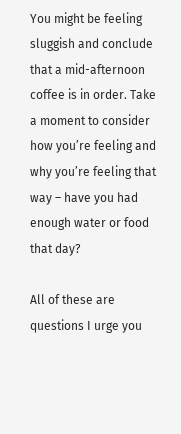You might be feeling sluggish and conclude that a mid-afternoon coffee is in order. Take a moment to consider how you’re feeling and why you’re feeling that way – have you had enough water or food that day?

All of these are questions I urge you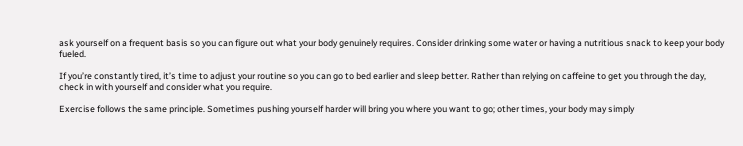ask yourself on a frequent basis so you can figure out what your body genuinely requires. Consider drinking some water or having a nutritious snack to keep your body fueled.

If you’re constantly tired, it’s time to adjust your routine so you can go to bed earlier and sleep better. Rather than relying on caffeine to get you through the day, check in with yourself and consider what you require.

Exercise follows the same principle. Sometimes pushing yourself harder will bring you where you want to go; other times, your body may simply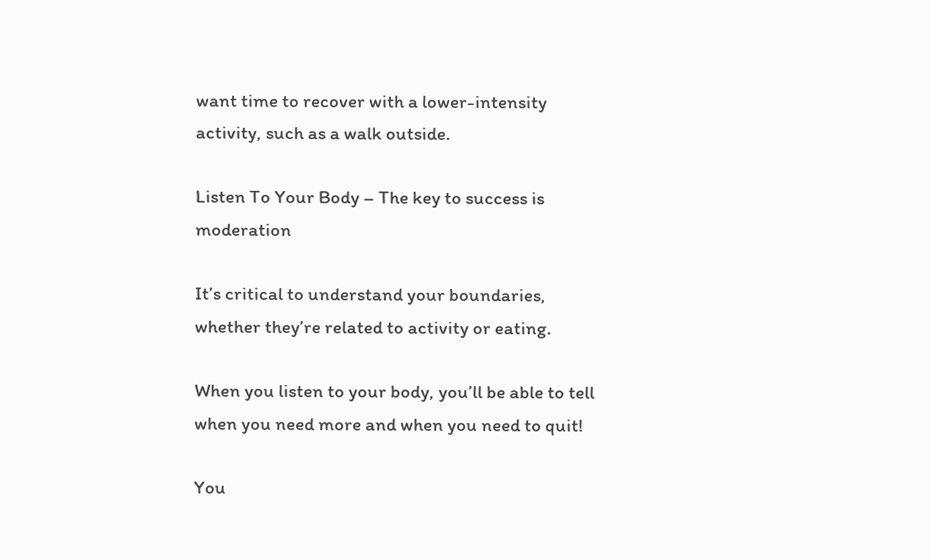want time to recover with a lower-intensity activity, such as a walk outside.

Listen To Your Body – The key to success is moderation

It’s critical to understand your boundaries, whether they’re related to activity or eating.

When you listen to your body, you’ll be able to tell when you need more and when you need to quit!

You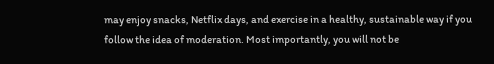may enjoy snacks, Netflix days, and exercise in a healthy, sustainable way if you follow the idea of moderation. Most importantly, you will not be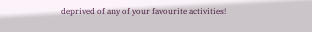deprived of any of your favourite activities!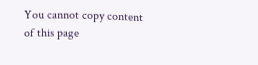You cannot copy content of this page